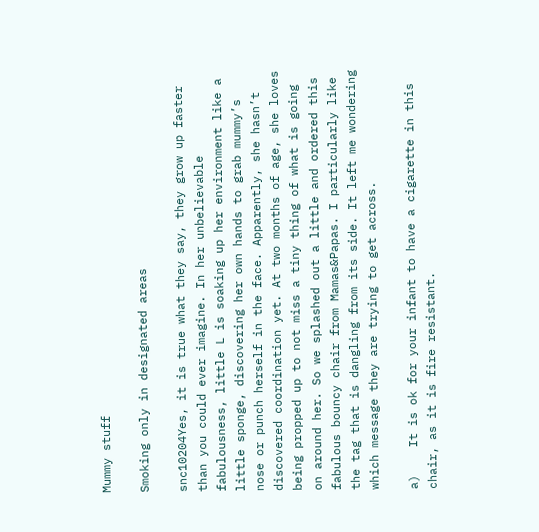Mummy stuff

Smoking only in designated areas

snc10204Yes, it is true what they say, they grow up faster than you could ever imagine. In her unbelievable fabulousness, little L is soaking up her environment like a little sponge, discovering her own hands to grab mummy’s nose or punch herself in the face. Apparently, she hasn’t discovered coordination yet. At two months of age, she loves being propped up to not miss a tiny thing of what is going on around her. So we splashed out a little and ordered this fabulous bouncy chair from Mamas&Papas. I particularly like the tag that is dangling from its side. It left me wondering which message they are trying to get across.

a)    It is ok for your infant to have a cigarette in this chair, as it is fire resistant.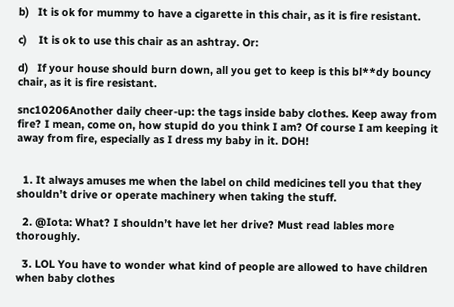b)   It is ok for mummy to have a cigarette in this chair, as it is fire resistant.

c)    It is ok to use this chair as an ashtray. Or:

d)   If your house should burn down, all you get to keep is this bl**dy bouncy chair, as it is fire resistant.

snc10206Another daily cheer-up: the tags inside baby clothes. Keep away from fire? I mean, come on, how stupid do you think I am? Of course I am keeping it away from fire, especially as I dress my baby in it. DOH!


  1. It always amuses me when the label on child medicines tell you that they shouldn’t drive or operate machinery when taking the stuff.

  2. @Iota: What? I shouldn’t have let her drive? Must read lables more thoroughly.

  3. LOL You have to wonder what kind of people are allowed to have children when baby clothes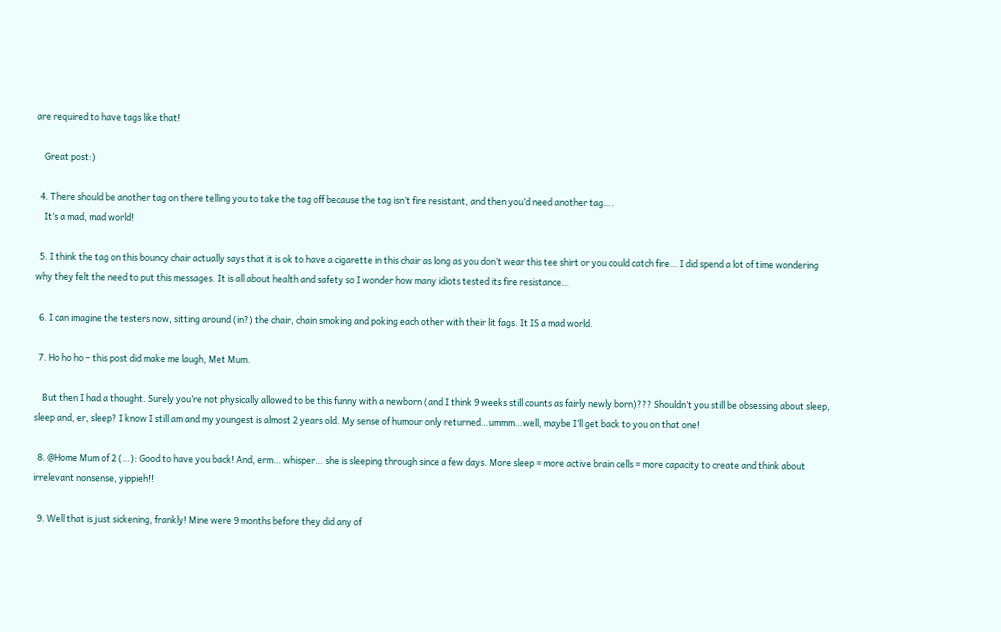are required to have tags like that!

    Great post:)

  4. There should be another tag on there telling you to take the tag off because the tag isn’t fire resistant, and then you’d need another tag….
    It’s a mad, mad world!

  5. I think the tag on this bouncy chair actually says that it is ok to have a cigarette in this chair as long as you don’t wear this tee shirt or you could catch fire… I did spend a lot of time wondering why they felt the need to put this messages. It is all about health and safety so I wonder how many idiots tested its fire resistance…

  6. I can imagine the testers now, sitting around (in?) the chair, chain smoking and poking each other with their lit fags. It IS a mad world.

  7. Ho ho ho – this post did make me laugh, Met Mum.

    But then I had a thought. Surely you’re not physically allowed to be this funny with a newborn (and I think 9 weeks still counts as fairly newly born)??? Shouldn’t you still be obsessing about sleep, sleep and, er, sleep? I know I still am and my youngest is almost 2 years old. My sense of humour only returned…ummm…well, maybe I’ll get back to you on that one!

  8. @Home Mum of 2 (…): Good to have you back! And, erm… whisper… she is sleeping through since a few days. More sleep = more active brain cells = more capacity to create and think about irrelevant nonsense, yippieh!!

  9. Well that is just sickening, frankly! Mine were 9 months before they did any of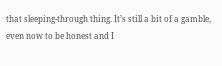that sleeping-through thing. It’s still a bit of a gamble, even now to be honest and I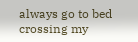always go to bed crossing my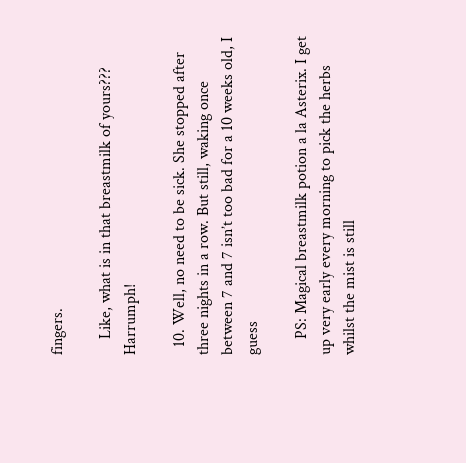fingers.

    Like, what is in that breastmilk of yours??? Harrumph!

  10. Well, no need to be sick. She stopped after three nights in a row. But still, waking once between 7 and 7 isn’t too bad for a 10 weeks old, I guess

    PS: Magical breastmilk potion a la Asterix. I get up very early every morning to pick the herbs whilst the mist is still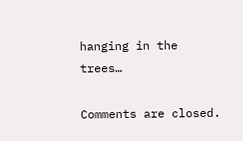hanging in the trees…

Comments are closed.